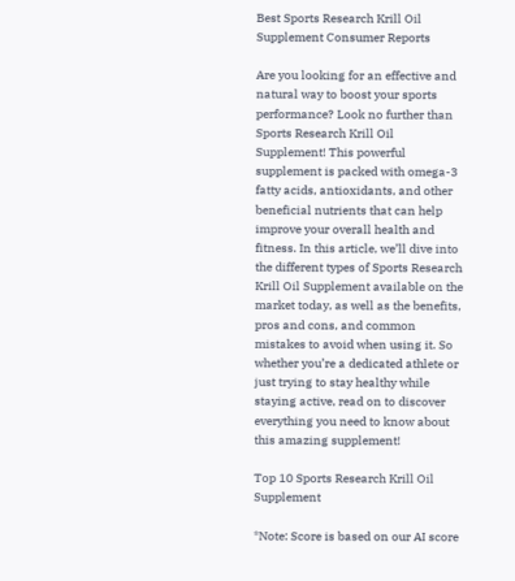Best Sports Research Krill Oil Supplement Consumer Reports

Are you looking for an effective and natural way to boost your sports performance? Look no further than Sports Research Krill Oil Supplement! This powerful supplement is packed with omega-3 fatty acids, antioxidants, and other beneficial nutrients that can help improve your overall health and fitness. In this article, we’ll dive into the different types of Sports Research Krill Oil Supplement available on the market today, as well as the benefits, pros and cons, and common mistakes to avoid when using it. So whether you’re a dedicated athlete or just trying to stay healthy while staying active, read on to discover everything you need to know about this amazing supplement!

Top 10 Sports Research Krill Oil Supplement

*Note: Score is based on our AI score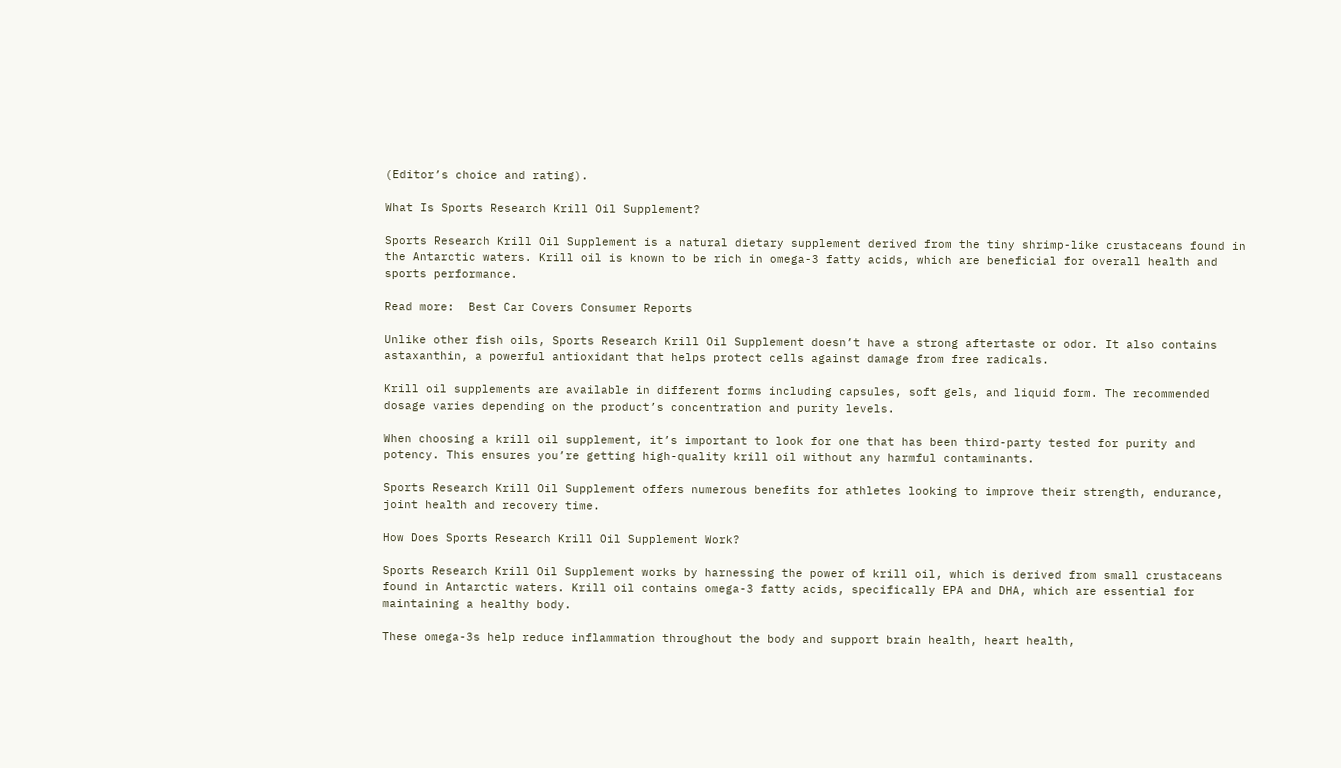(Editor’s choice and rating).

What Is Sports Research Krill Oil Supplement?

Sports Research Krill Oil Supplement is a natural dietary supplement derived from the tiny shrimp-like crustaceans found in the Antarctic waters. Krill oil is known to be rich in omega-3 fatty acids, which are beneficial for overall health and sports performance.

Read more:  Best Car Covers Consumer Reports

Unlike other fish oils, Sports Research Krill Oil Supplement doesn’t have a strong aftertaste or odor. It also contains astaxanthin, a powerful antioxidant that helps protect cells against damage from free radicals.

Krill oil supplements are available in different forms including capsules, soft gels, and liquid form. The recommended dosage varies depending on the product’s concentration and purity levels.

When choosing a krill oil supplement, it’s important to look for one that has been third-party tested for purity and potency. This ensures you’re getting high-quality krill oil without any harmful contaminants.

Sports Research Krill Oil Supplement offers numerous benefits for athletes looking to improve their strength, endurance, joint health and recovery time.

How Does Sports Research Krill Oil Supplement Work?

Sports Research Krill Oil Supplement works by harnessing the power of krill oil, which is derived from small crustaceans found in Antarctic waters. Krill oil contains omega-3 fatty acids, specifically EPA and DHA, which are essential for maintaining a healthy body.

These omega-3s help reduce inflammation throughout the body and support brain health, heart health,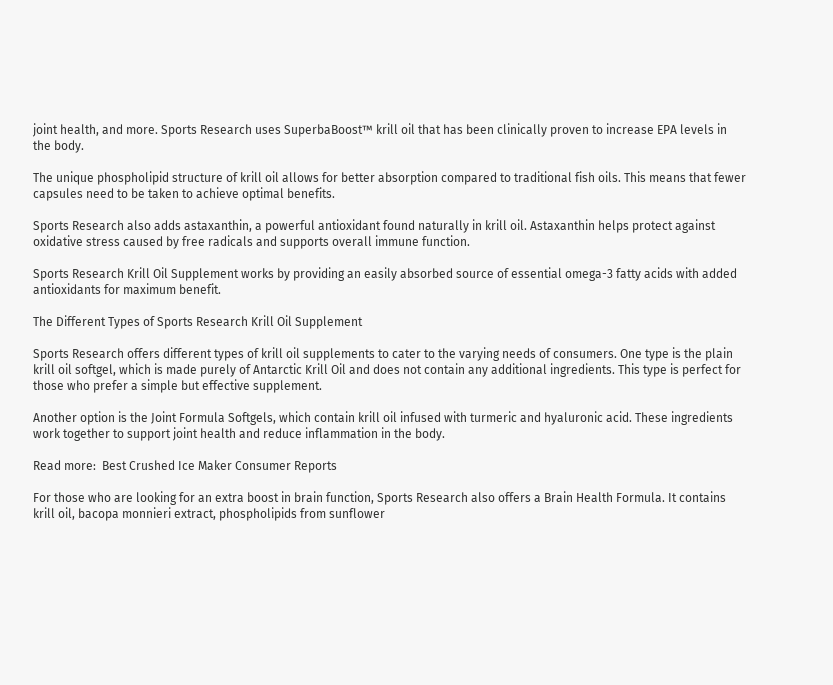joint health, and more. Sports Research uses SuperbaBoost™ krill oil that has been clinically proven to increase EPA levels in the body.

The unique phospholipid structure of krill oil allows for better absorption compared to traditional fish oils. This means that fewer capsules need to be taken to achieve optimal benefits.

Sports Research also adds astaxanthin, a powerful antioxidant found naturally in krill oil. Astaxanthin helps protect against oxidative stress caused by free radicals and supports overall immune function.

Sports Research Krill Oil Supplement works by providing an easily absorbed source of essential omega-3 fatty acids with added antioxidants for maximum benefit.

The Different Types of Sports Research Krill Oil Supplement

Sports Research offers different types of krill oil supplements to cater to the varying needs of consumers. One type is the plain krill oil softgel, which is made purely of Antarctic Krill Oil and does not contain any additional ingredients. This type is perfect for those who prefer a simple but effective supplement.

Another option is the Joint Formula Softgels, which contain krill oil infused with turmeric and hyaluronic acid. These ingredients work together to support joint health and reduce inflammation in the body.

Read more:  Best Crushed Ice Maker Consumer Reports

For those who are looking for an extra boost in brain function, Sports Research also offers a Brain Health Formula. It contains krill oil, bacopa monnieri extract, phospholipids from sunflower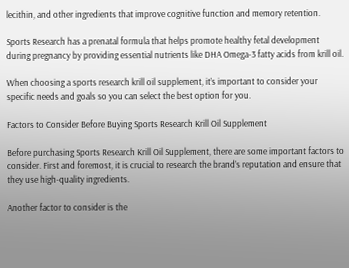lecithin, and other ingredients that improve cognitive function and memory retention.

Sports Research has a prenatal formula that helps promote healthy fetal development during pregnancy by providing essential nutrients like DHA Omega-3 fatty acids from krill oil.

When choosing a sports research krill oil supplement, it’s important to consider your specific needs and goals so you can select the best option for you.

Factors to Consider Before Buying Sports Research Krill Oil Supplement

Before purchasing Sports Research Krill Oil Supplement, there are some important factors to consider. First and foremost, it is crucial to research the brand’s reputation and ensure that they use high-quality ingredients.

Another factor to consider is the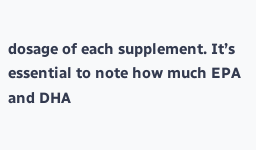dosage of each supplement. It’s essential to note how much EPA and DHA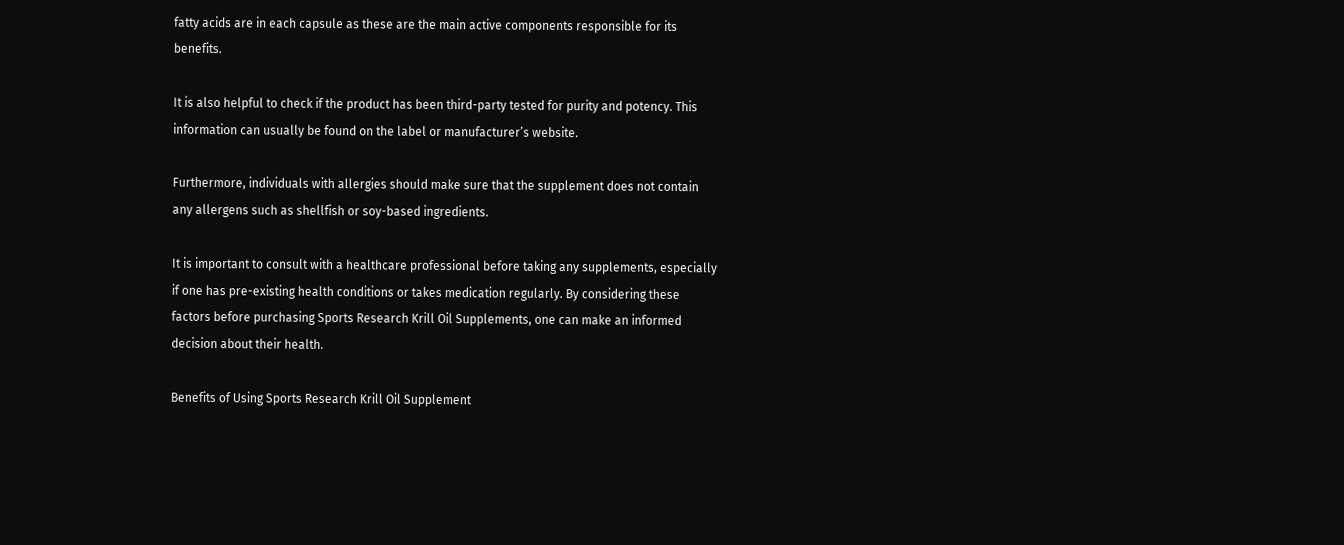fatty acids are in each capsule as these are the main active components responsible for its benefits.

It is also helpful to check if the product has been third-party tested for purity and potency. This information can usually be found on the label or manufacturer’s website.

Furthermore, individuals with allergies should make sure that the supplement does not contain any allergens such as shellfish or soy-based ingredients.

It is important to consult with a healthcare professional before taking any supplements, especially if one has pre-existing health conditions or takes medication regularly. By considering these factors before purchasing Sports Research Krill Oil Supplements, one can make an informed decision about their health.

Benefits of Using Sports Research Krill Oil Supplement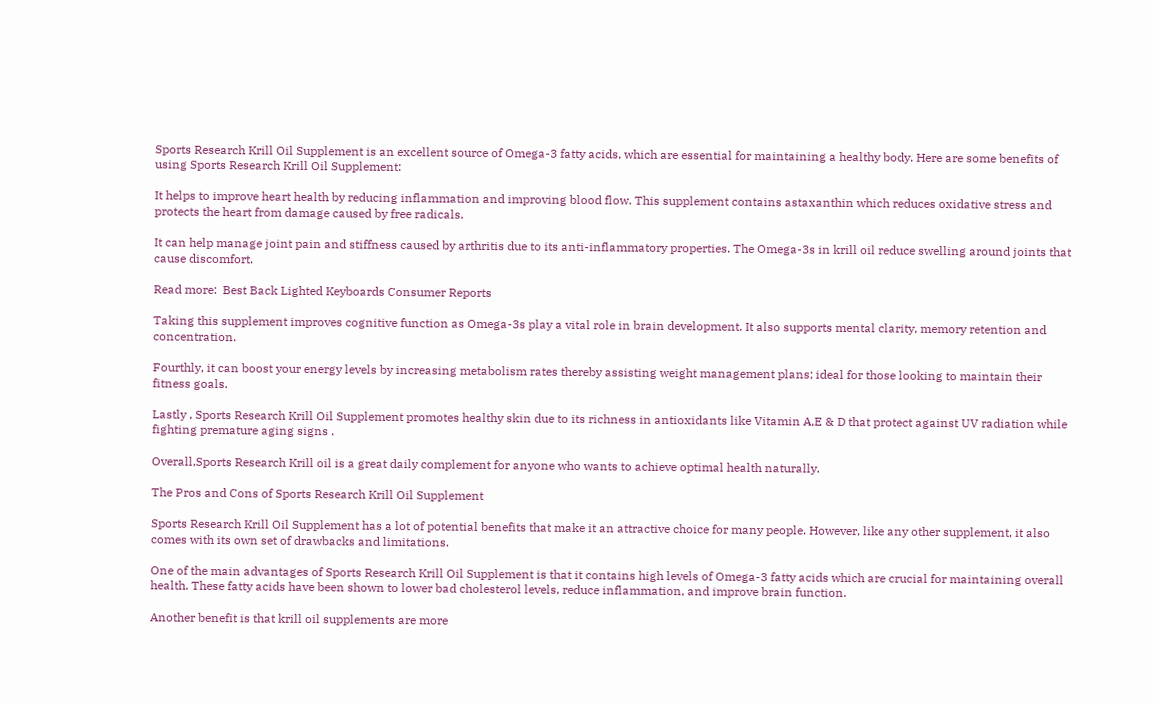Sports Research Krill Oil Supplement is an excellent source of Omega-3 fatty acids, which are essential for maintaining a healthy body. Here are some benefits of using Sports Research Krill Oil Supplement:

It helps to improve heart health by reducing inflammation and improving blood flow. This supplement contains astaxanthin which reduces oxidative stress and protects the heart from damage caused by free radicals.

It can help manage joint pain and stiffness caused by arthritis due to its anti-inflammatory properties. The Omega-3s in krill oil reduce swelling around joints that cause discomfort.

Read more:  Best Back Lighted Keyboards Consumer Reports

Taking this supplement improves cognitive function as Omega-3s play a vital role in brain development. It also supports mental clarity, memory retention and concentration.

Fourthly, it can boost your energy levels by increasing metabolism rates thereby assisting weight management plans; ideal for those looking to maintain their fitness goals.

Lastly , Sports Research Krill Oil Supplement promotes healthy skin due to its richness in antioxidants like Vitamin A,E & D that protect against UV radiation while fighting premature aging signs .

Overall,Sports Research Krill oil is a great daily complement for anyone who wants to achieve optimal health naturally.

The Pros and Cons of Sports Research Krill Oil Supplement

Sports Research Krill Oil Supplement has a lot of potential benefits that make it an attractive choice for many people. However, like any other supplement, it also comes with its own set of drawbacks and limitations.

One of the main advantages of Sports Research Krill Oil Supplement is that it contains high levels of Omega-3 fatty acids which are crucial for maintaining overall health. These fatty acids have been shown to lower bad cholesterol levels, reduce inflammation, and improve brain function.

Another benefit is that krill oil supplements are more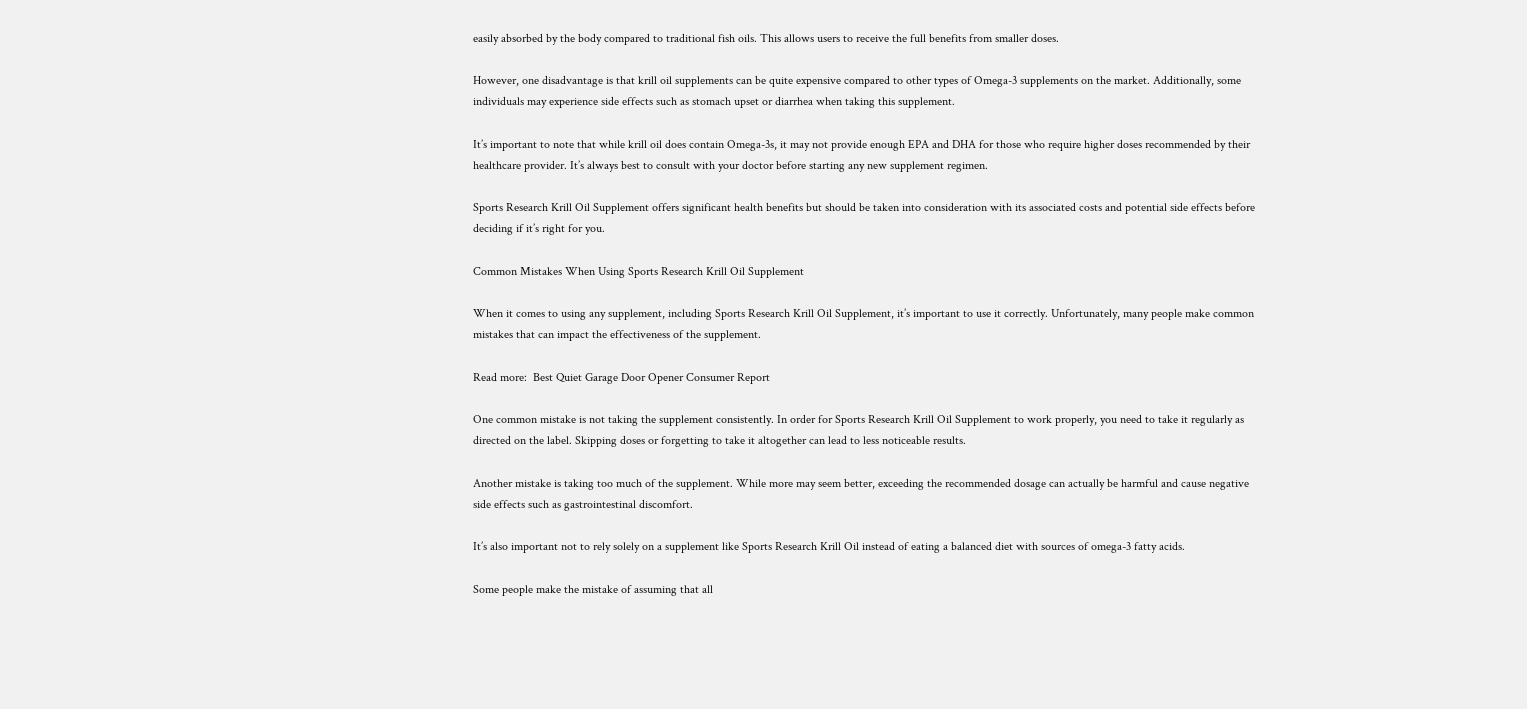easily absorbed by the body compared to traditional fish oils. This allows users to receive the full benefits from smaller doses.

However, one disadvantage is that krill oil supplements can be quite expensive compared to other types of Omega-3 supplements on the market. Additionally, some individuals may experience side effects such as stomach upset or diarrhea when taking this supplement.

It’s important to note that while krill oil does contain Omega-3s, it may not provide enough EPA and DHA for those who require higher doses recommended by their healthcare provider. It’s always best to consult with your doctor before starting any new supplement regimen.

Sports Research Krill Oil Supplement offers significant health benefits but should be taken into consideration with its associated costs and potential side effects before deciding if it’s right for you.

Common Mistakes When Using Sports Research Krill Oil Supplement

When it comes to using any supplement, including Sports Research Krill Oil Supplement, it’s important to use it correctly. Unfortunately, many people make common mistakes that can impact the effectiveness of the supplement.

Read more:  Best Quiet Garage Door Opener Consumer Report

One common mistake is not taking the supplement consistently. In order for Sports Research Krill Oil Supplement to work properly, you need to take it regularly as directed on the label. Skipping doses or forgetting to take it altogether can lead to less noticeable results.

Another mistake is taking too much of the supplement. While more may seem better, exceeding the recommended dosage can actually be harmful and cause negative side effects such as gastrointestinal discomfort.

It’s also important not to rely solely on a supplement like Sports Research Krill Oil instead of eating a balanced diet with sources of omega-3 fatty acids.

Some people make the mistake of assuming that all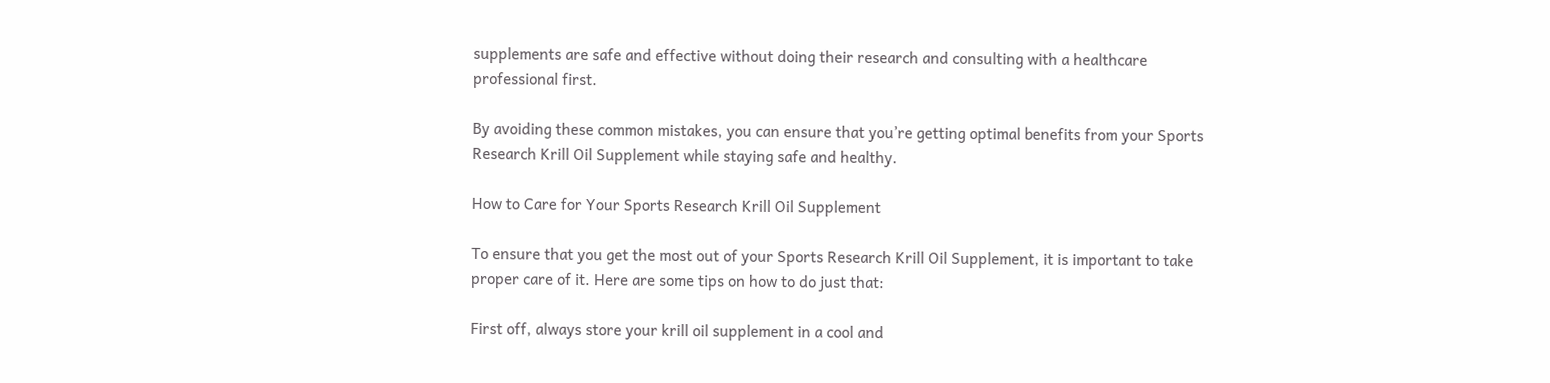supplements are safe and effective without doing their research and consulting with a healthcare professional first.

By avoiding these common mistakes, you can ensure that you’re getting optimal benefits from your Sports Research Krill Oil Supplement while staying safe and healthy.

How to Care for Your Sports Research Krill Oil Supplement

To ensure that you get the most out of your Sports Research Krill Oil Supplement, it is important to take proper care of it. Here are some tips on how to do just that:

First off, always store your krill oil supplement in a cool and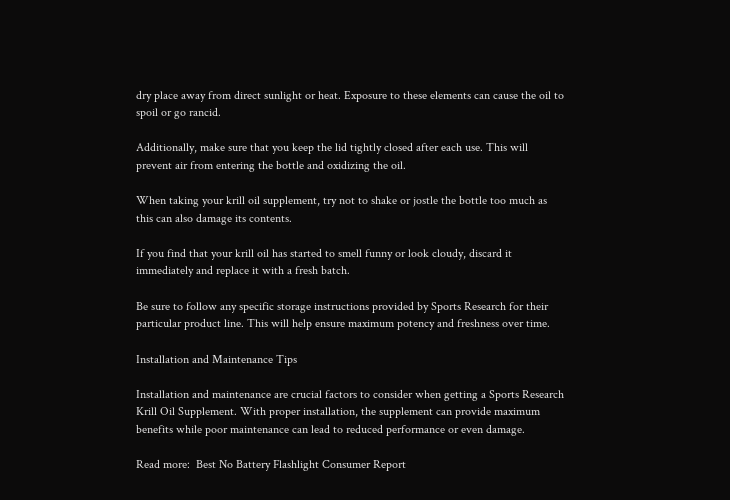dry place away from direct sunlight or heat. Exposure to these elements can cause the oil to spoil or go rancid.

Additionally, make sure that you keep the lid tightly closed after each use. This will prevent air from entering the bottle and oxidizing the oil.

When taking your krill oil supplement, try not to shake or jostle the bottle too much as this can also damage its contents.

If you find that your krill oil has started to smell funny or look cloudy, discard it immediately and replace it with a fresh batch.

Be sure to follow any specific storage instructions provided by Sports Research for their particular product line. This will help ensure maximum potency and freshness over time.

Installation and Maintenance Tips

Installation and maintenance are crucial factors to consider when getting a Sports Research Krill Oil Supplement. With proper installation, the supplement can provide maximum benefits while poor maintenance can lead to reduced performance or even damage.

Read more:  Best No Battery Flashlight Consumer Report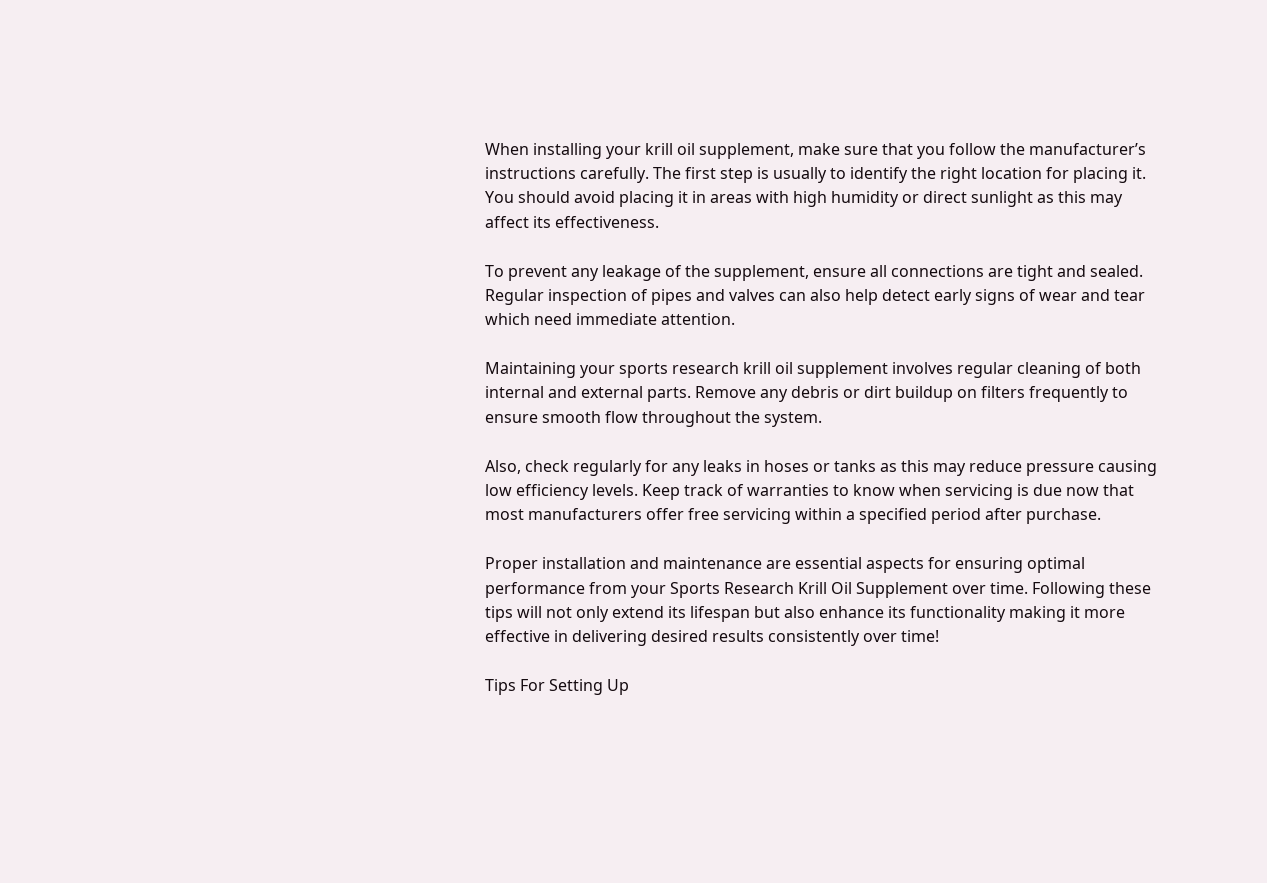When installing your krill oil supplement, make sure that you follow the manufacturer’s instructions carefully. The first step is usually to identify the right location for placing it. You should avoid placing it in areas with high humidity or direct sunlight as this may affect its effectiveness.

To prevent any leakage of the supplement, ensure all connections are tight and sealed. Regular inspection of pipes and valves can also help detect early signs of wear and tear which need immediate attention.

Maintaining your sports research krill oil supplement involves regular cleaning of both internal and external parts. Remove any debris or dirt buildup on filters frequently to ensure smooth flow throughout the system.

Also, check regularly for any leaks in hoses or tanks as this may reduce pressure causing low efficiency levels. Keep track of warranties to know when servicing is due now that most manufacturers offer free servicing within a specified period after purchase.

Proper installation and maintenance are essential aspects for ensuring optimal performance from your Sports Research Krill Oil Supplement over time. Following these tips will not only extend its lifespan but also enhance its functionality making it more effective in delivering desired results consistently over time!

Tips For Setting Up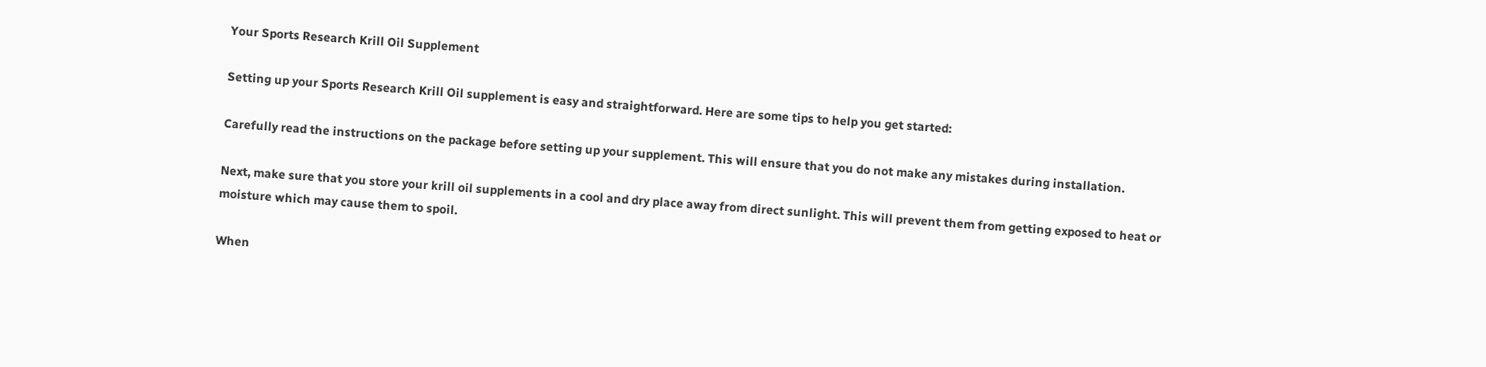Your Sports Research Krill Oil Supplement

Setting up your Sports Research Krill Oil supplement is easy and straightforward. Here are some tips to help you get started:

Carefully read the instructions on the package before setting up your supplement. This will ensure that you do not make any mistakes during installation.

Next, make sure that you store your krill oil supplements in a cool and dry place away from direct sunlight. This will prevent them from getting exposed to heat or moisture which may cause them to spoil.

When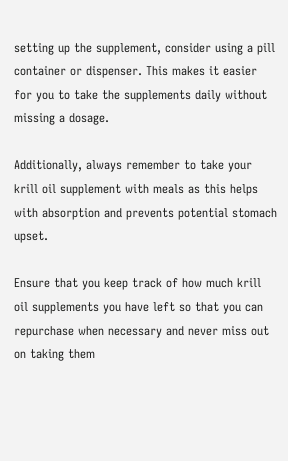setting up the supplement, consider using a pill container or dispenser. This makes it easier for you to take the supplements daily without missing a dosage.

Additionally, always remember to take your krill oil supplement with meals as this helps with absorption and prevents potential stomach upset.

Ensure that you keep track of how much krill oil supplements you have left so that you can repurchase when necessary and never miss out on taking them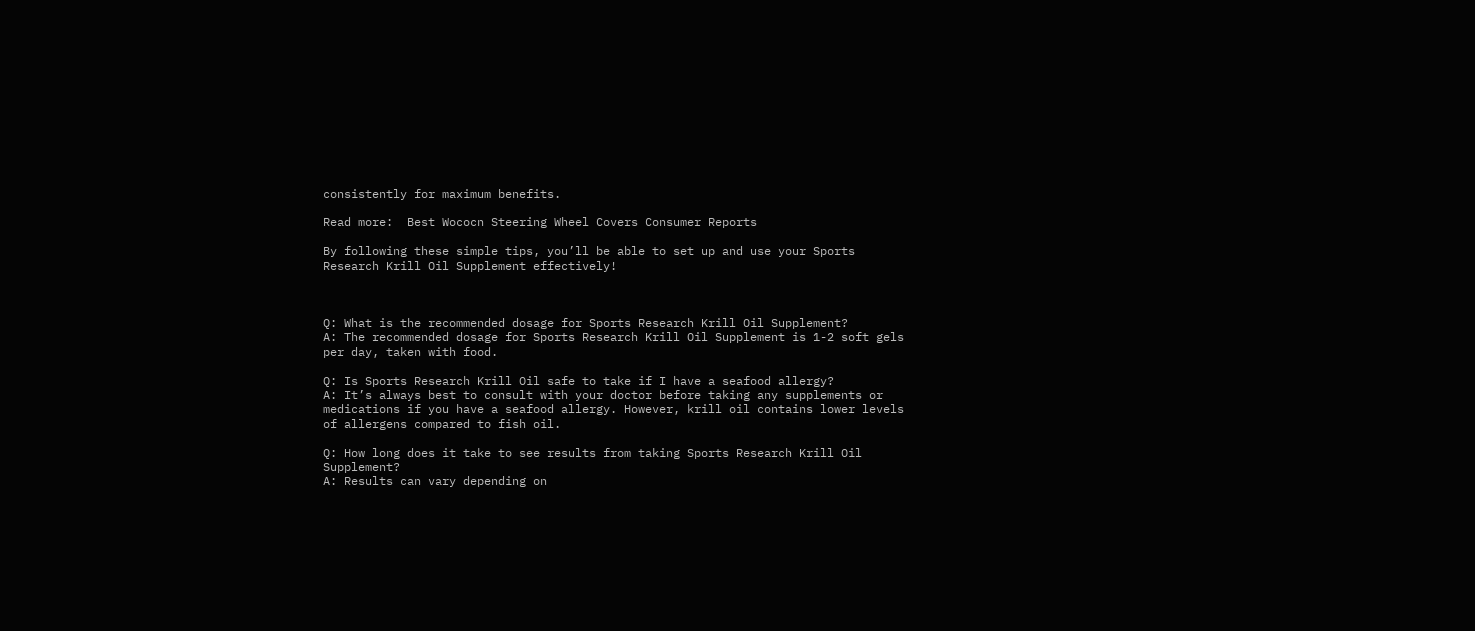consistently for maximum benefits.

Read more:  Best Wococn Steering Wheel Covers Consumer Reports

By following these simple tips, you’ll be able to set up and use your Sports Research Krill Oil Supplement effectively!



Q: What is the recommended dosage for Sports Research Krill Oil Supplement?
A: The recommended dosage for Sports Research Krill Oil Supplement is 1-2 soft gels per day, taken with food.

Q: Is Sports Research Krill Oil safe to take if I have a seafood allergy?
A: It’s always best to consult with your doctor before taking any supplements or medications if you have a seafood allergy. However, krill oil contains lower levels of allergens compared to fish oil.

Q: How long does it take to see results from taking Sports Research Krill Oil Supplement?
A: Results can vary depending on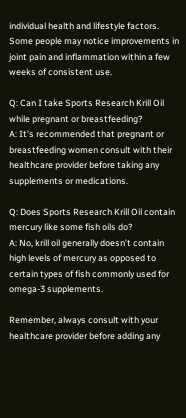individual health and lifestyle factors. Some people may notice improvements in joint pain and inflammation within a few weeks of consistent use.

Q: Can I take Sports Research Krill Oil while pregnant or breastfeeding?
A: It’s recommended that pregnant or breastfeeding women consult with their healthcare provider before taking any supplements or medications.

Q: Does Sports Research Krill Oil contain mercury like some fish oils do?
A: No, krill oil generally doesn’t contain high levels of mercury as opposed to certain types of fish commonly used for omega-3 supplements.

Remember, always consult with your healthcare provider before adding any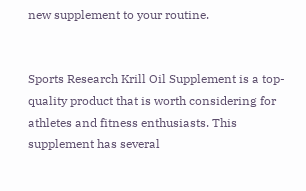new supplement to your routine.


Sports Research Krill Oil Supplement is a top-quality product that is worth considering for athletes and fitness enthusiasts. This supplement has several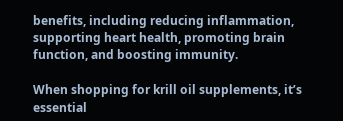benefits, including reducing inflammation, supporting heart health, promoting brain function, and boosting immunity.

When shopping for krill oil supplements, it’s essential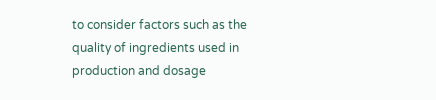to consider factors such as the quality of ingredients used in production and dosage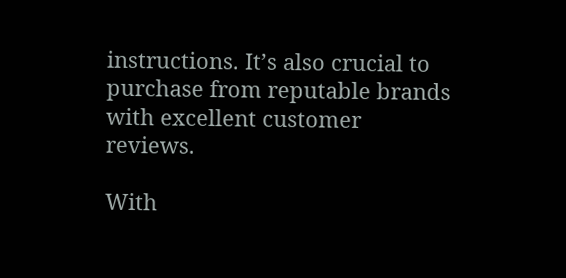instructions. It’s also crucial to purchase from reputable brands with excellent customer reviews.

With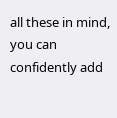all these in mind, you can confidently add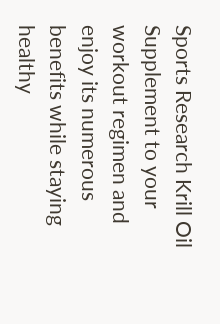Sports Research Krill Oil Supplement to your workout regimen and enjoy its numerous benefits while staying healthy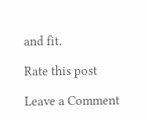and fit.

Rate this post

Leave a Comment